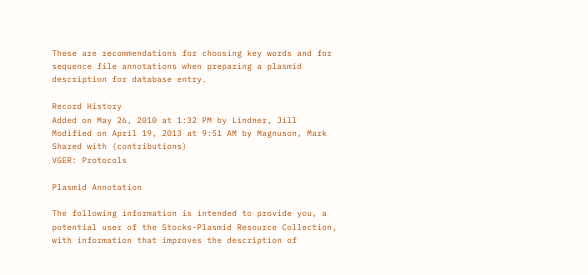These are recommendations for choosing key words and for sequence file annotations when preparing a plasmid description for database entry.

Record History
Added on May 26, 2010 at 1:32 PM by Lindner, Jill
Modified on April 19, 2013 at 9:51 AM by Magnuson, Mark
Shared with (contributions)
VGER: Protocols

Plasmid Annotation

The following information is intended to provide you, a potential user of the Stocks-Plasmid Resource Collection, with information that improves the description of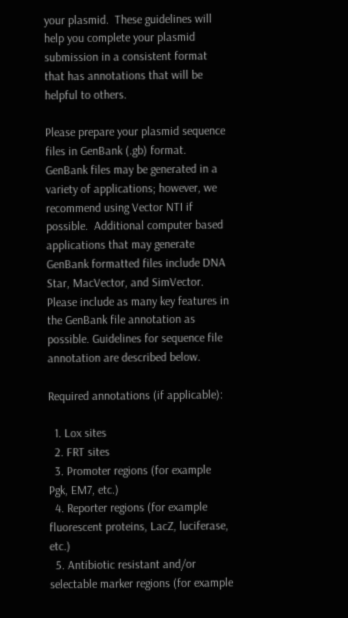your plasmid.  These guidelines will help you complete your plasmid submission in a consistent format that has annotations that will be helpful to others.

Please prepare your plasmid sequence files in GenBank (.gb) format.  GenBank files may be generated in a variety of applications; however, we recommend using Vector NTI if possible.  Additional computer based applications that may generate GenBank formatted files include DNA Star, MacVector, and SimVector. Please include as many key features in the GenBank file annotation as possible. Guidelines for sequence file annotation are described below.

Required annotations (if applicable):

  1. Lox sites
  2. FRT sites
  3. Promoter regions (for example Pgk, EM7, etc.)
  4. Reporter regions (for example fluorescent proteins, LacZ, luciferase, etc.)
  5. Antibiotic resistant and/or selectable marker regions (for example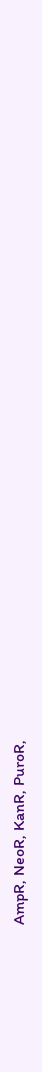AmpR, NeoR, KanR, PuroR,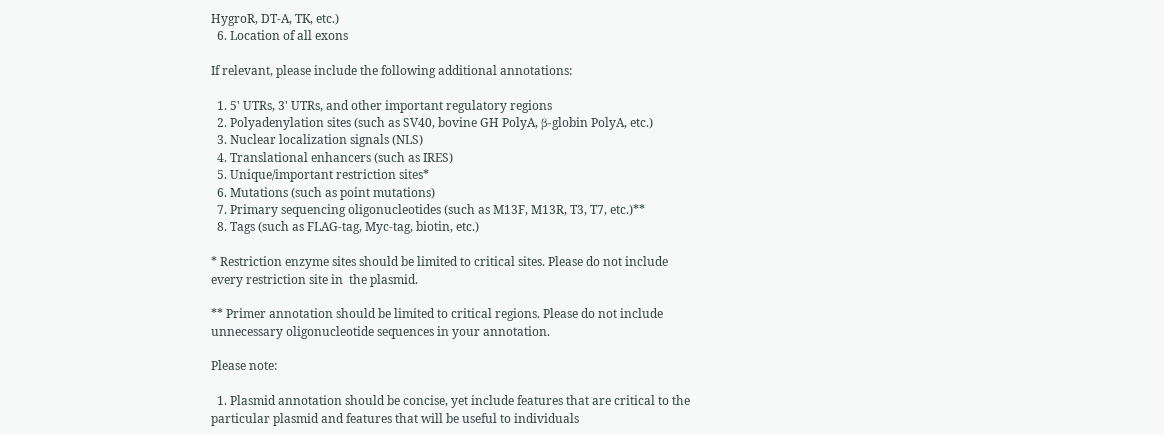HygroR, DT-A, TK, etc.)
  6. Location of all exons

If relevant, please include the following additional annotations:

  1. 5' UTRs, 3' UTRs, and other important regulatory regions
  2. Polyadenylation sites (such as SV40, bovine GH PolyA, β-globin PolyA, etc.)
  3. Nuclear localization signals (NLS)
  4. Translational enhancers (such as IRES)
  5. Unique/important restriction sites*
  6. Mutations (such as point mutations)
  7. Primary sequencing oligonucleotides (such as M13F, M13R, T3, T7, etc.)**
  8. Tags (such as FLAG-tag, Myc-tag, biotin, etc.)

* Restriction enzyme sites should be limited to critical sites. Please do not include every restriction site in  the plasmid.

** Primer annotation should be limited to critical regions. Please do not include unnecessary oligonucleotide sequences in your annotation.

Please note:

  1. Plasmid annotation should be concise, yet include features that are critical to the particular plasmid and features that will be useful to individuals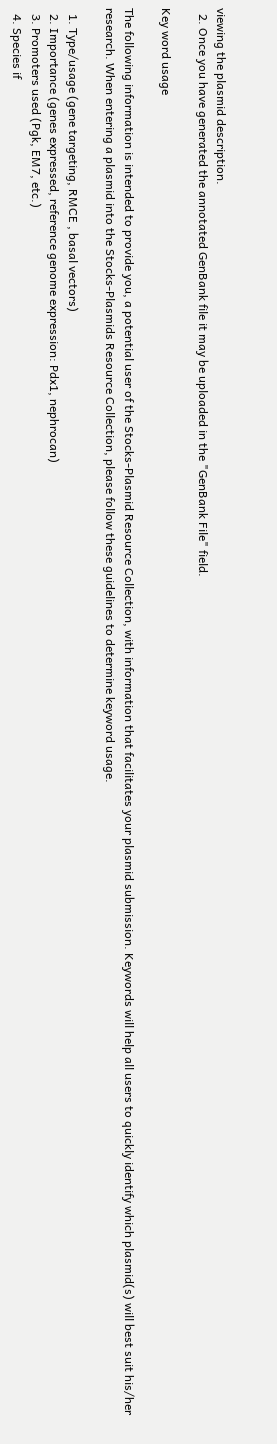viewing the plasmid description.
  2. Once you have generated the annotated GenBank file it may be uploaded in the "GenBank File" field.

Key word usage

The following information is intended to provide you, a potential user of the Stocks-Plasmid Resource Collection, with information that facilitates your plasmid submission. Keywords will help all users to quickly identify which plasmid(s) will best suit his/her research. When entering a plasmid into the Stocks-Plasmids Resource Collection, please follow these guidelines to determine keyword usage.

  1. Type/usage (gene targeting, RMCE , basal vectors)
  2. Importance (genes expressed, reference genome expression: Pdx1, nephrocan)
  3. Promoters used (Pgk, EM7, etc.)
  4. Species if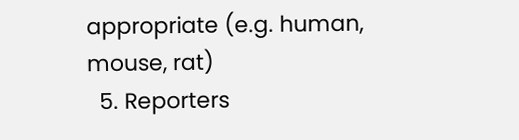appropriate (e.g. human, mouse, rat)
  5. Reporters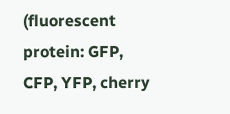(fluorescent protein: GFP, CFP, YFP, cherry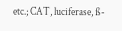etc.; CAT, luciferase, ß-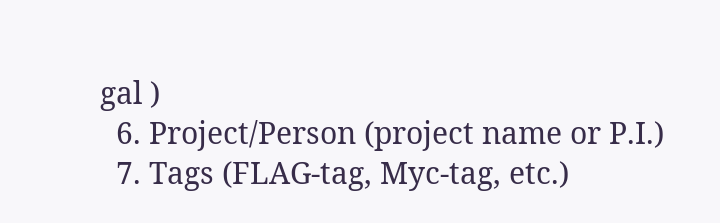gal )
  6. Project/Person (project name or P.I.)
  7. Tags (FLAG-tag, Myc-tag, etc.)